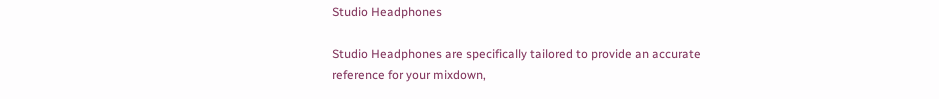Studio Headphones

Studio Headphones are specifically tailored to provide an accurate reference for your mixdown,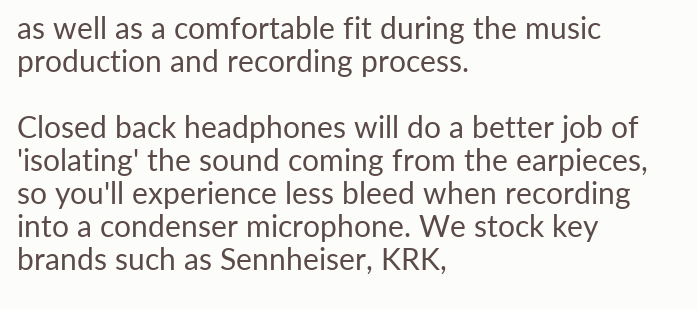as well as a comfortable fit during the music production and recording process.

Closed back headphones will do a better job of 'isolating' the sound coming from the earpieces, so you'll experience less bleed when recording into a condenser microphone. We stock key brands such as Sennheiser, KRK,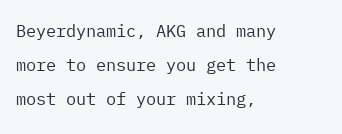Beyerdynamic, AKG and many more to ensure you get the most out of your mixing,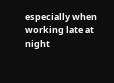especially when working late at night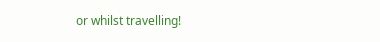or whilst travelling!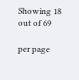Showing 18 out of 69

per page